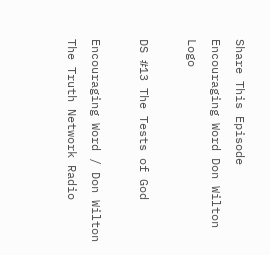Share This Episode
Encouraging Word Don Wilton Logo

DS #13 The Tests of God

Encouraging Word / Don Wilton
The Truth Network Radio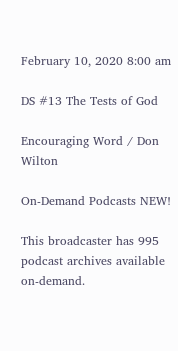February 10, 2020 8:00 am

DS #13 The Tests of God

Encouraging Word / Don Wilton

On-Demand Podcasts NEW!

This broadcaster has 995 podcast archives available on-demand.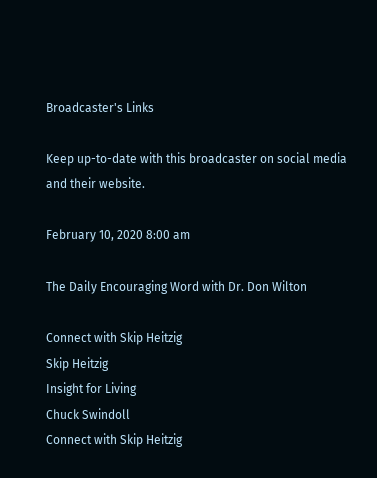Broadcaster's Links

Keep up-to-date with this broadcaster on social media and their website.

February 10, 2020 8:00 am

The Daily Encouraging Word with Dr. Don Wilton

Connect with Skip Heitzig
Skip Heitzig
Insight for Living
Chuck Swindoll
Connect with Skip Heitzig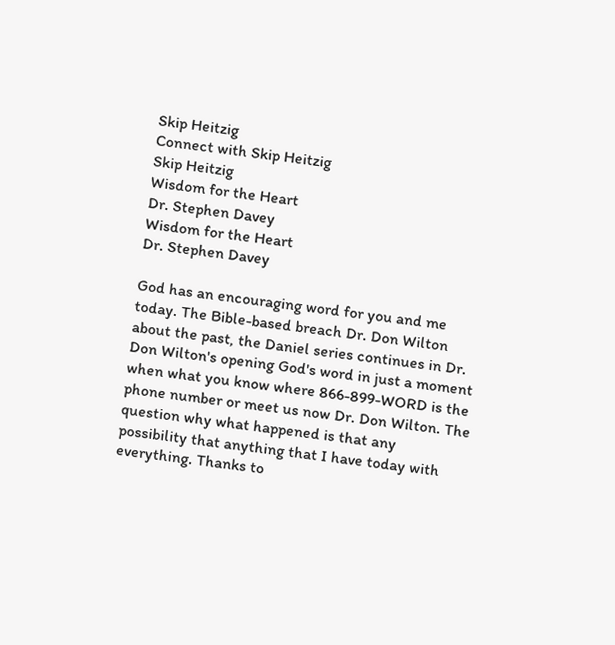Skip Heitzig
Connect with Skip Heitzig
Skip Heitzig
Wisdom for the Heart
Dr. Stephen Davey
Wisdom for the Heart
Dr. Stephen Davey

God has an encouraging word for you and me today. The Bible-based breach Dr. Don Wilton about the past, the Daniel series continues in Dr. Don Wilton's opening God's word in just a moment when what you know where 866-899-WORD is the phone number or meet us now Dr. Don Wilton. The question why what happened is that any possibility that anything that I have today with everything. Thanks to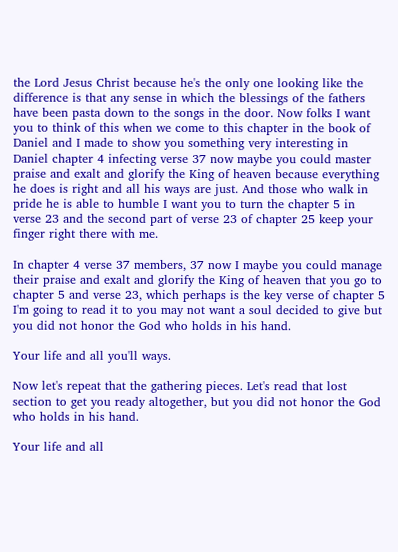the Lord Jesus Christ because he's the only one looking like the difference is that any sense in which the blessings of the fathers have been pasta down to the songs in the door. Now folks I want you to think of this when we come to this chapter in the book of Daniel and I made to show you something very interesting in Daniel chapter 4 infecting verse 37 now maybe you could master praise and exalt and glorify the King of heaven because everything he does is right and all his ways are just. And those who walk in pride he is able to humble I want you to turn the chapter 5 in verse 23 and the second part of verse 23 of chapter 25 keep your finger right there with me.

In chapter 4 verse 37 members, 37 now I maybe you could manage their praise and exalt and glorify the King of heaven that you go to chapter 5 and verse 23, which perhaps is the key verse of chapter 5 I'm going to read it to you may not want a soul decided to give but you did not honor the God who holds in his hand.

Your life and all you'll ways.

Now let's repeat that the gathering pieces. Let's read that lost section to get you ready altogether, but you did not honor the God who holds in his hand.

Your life and all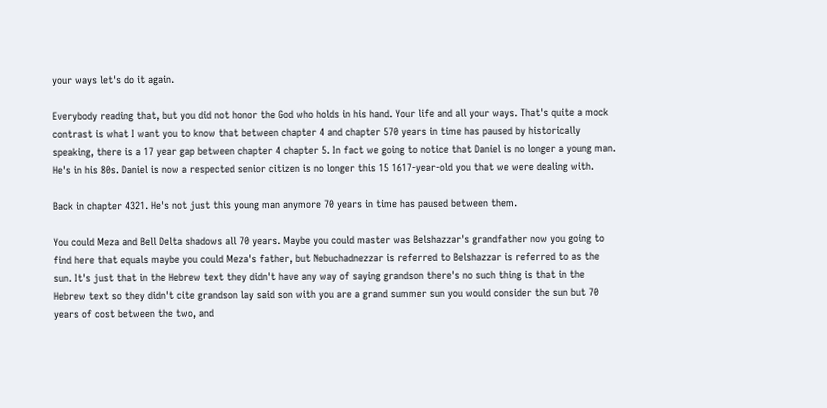your ways let's do it again.

Everybody reading that, but you did not honor the God who holds in his hand. Your life and all your ways. That's quite a mock contrast is what I want you to know that between chapter 4 and chapter 570 years in time has paused by historically speaking, there is a 17 year gap between chapter 4 chapter 5. In fact we going to notice that Daniel is no longer a young man. He's in his 80s. Daniel is now a respected senior citizen is no longer this 15 1617-year-old you that we were dealing with.

Back in chapter 4321. He's not just this young man anymore 70 years in time has paused between them.

You could Meza and Bell Delta shadows all 70 years. Maybe you could master was Belshazzar's grandfather now you going to find here that equals maybe you could Meza's father, but Nebuchadnezzar is referred to Belshazzar is referred to as the sun. It's just that in the Hebrew text they didn't have any way of saying grandson there's no such thing is that in the Hebrew text so they didn't cite grandson lay said son with you are a grand summer sun you would consider the sun but 70 years of cost between the two, and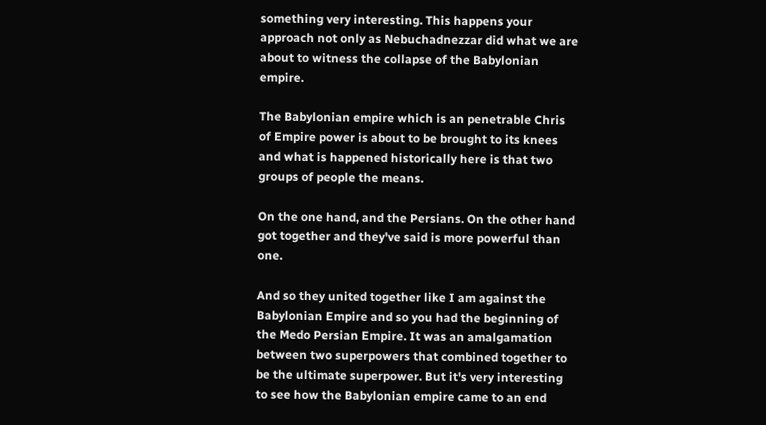something very interesting. This happens your approach not only as Nebuchadnezzar did what we are about to witness the collapse of the Babylonian empire.

The Babylonian empire which is an penetrable Chris of Empire power is about to be brought to its knees and what is happened historically here is that two groups of people the means.

On the one hand, and the Persians. On the other hand got together and they've said is more powerful than one.

And so they united together like I am against the Babylonian Empire and so you had the beginning of the Medo Persian Empire. It was an amalgamation between two superpowers that combined together to be the ultimate superpower. But it's very interesting to see how the Babylonian empire came to an end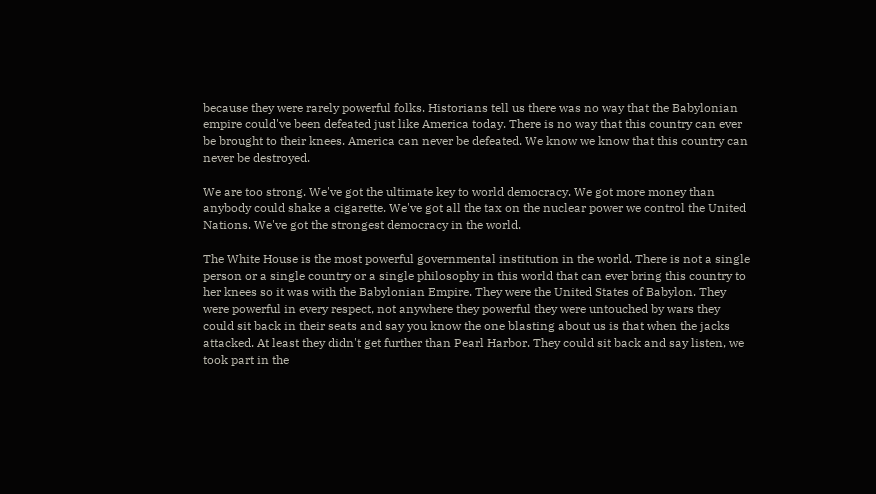because they were rarely powerful folks. Historians tell us there was no way that the Babylonian empire could've been defeated just like America today. There is no way that this country can ever be brought to their knees. America can never be defeated. We know we know that this country can never be destroyed.

We are too strong. We've got the ultimate key to world democracy. We got more money than anybody could shake a cigarette. We've got all the tax on the nuclear power we control the United Nations. We've got the strongest democracy in the world.

The White House is the most powerful governmental institution in the world. There is not a single person or a single country or a single philosophy in this world that can ever bring this country to her knees so it was with the Babylonian Empire. They were the United States of Babylon. They were powerful in every respect, not anywhere they powerful they were untouched by wars they could sit back in their seats and say you know the one blasting about us is that when the jacks attacked. At least they didn't get further than Pearl Harbor. They could sit back and say listen, we took part in the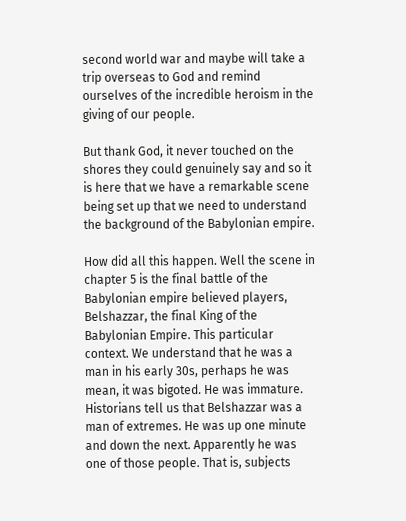second world war and maybe will take a trip overseas to God and remind ourselves of the incredible heroism in the giving of our people.

But thank God, it never touched on the shores they could genuinely say and so it is here that we have a remarkable scene being set up that we need to understand the background of the Babylonian empire.

How did all this happen. Well the scene in chapter 5 is the final battle of the Babylonian empire believed players, Belshazzar, the final King of the Babylonian Empire. This particular context. We understand that he was a man in his early 30s, perhaps he was mean, it was bigoted. He was immature. Historians tell us that Belshazzar was a man of extremes. He was up one minute and down the next. Apparently he was one of those people. That is, subjects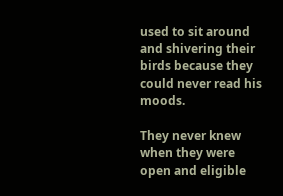used to sit around and shivering their birds because they could never read his moods.

They never knew when they were open and eligible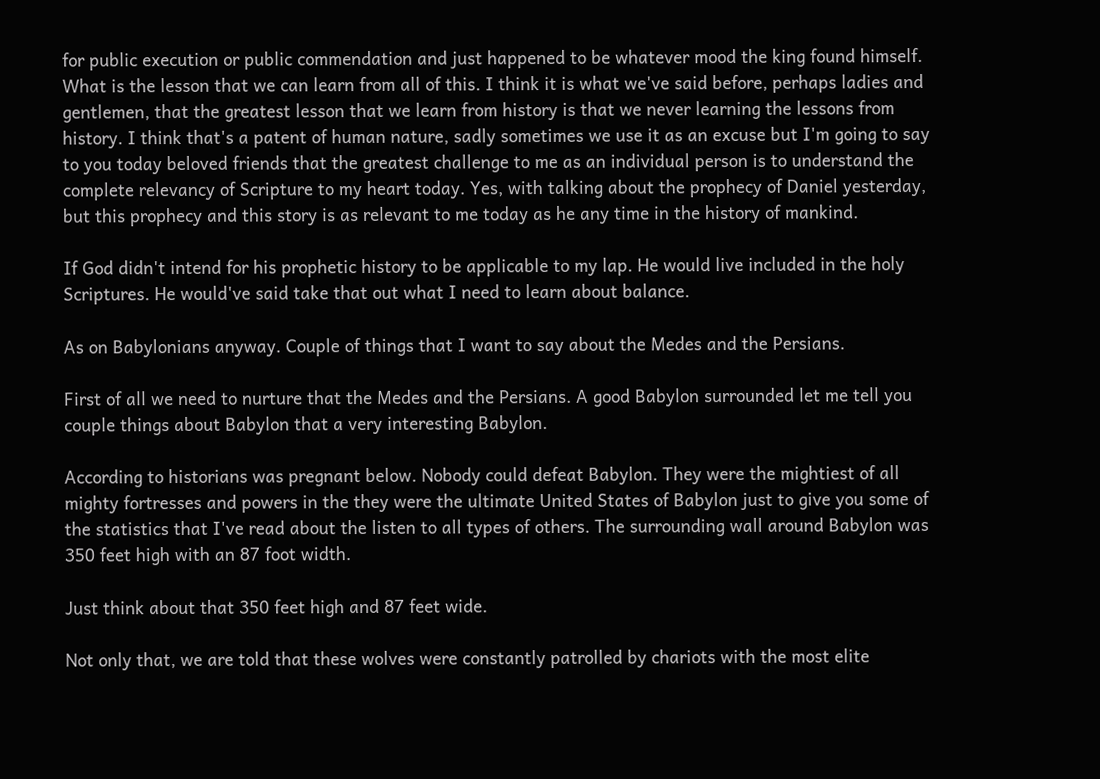for public execution or public commendation and just happened to be whatever mood the king found himself. What is the lesson that we can learn from all of this. I think it is what we've said before, perhaps ladies and gentlemen, that the greatest lesson that we learn from history is that we never learning the lessons from history. I think that's a patent of human nature, sadly sometimes we use it as an excuse but I'm going to say to you today beloved friends that the greatest challenge to me as an individual person is to understand the complete relevancy of Scripture to my heart today. Yes, with talking about the prophecy of Daniel yesterday, but this prophecy and this story is as relevant to me today as he any time in the history of mankind.

If God didn't intend for his prophetic history to be applicable to my lap. He would live included in the holy Scriptures. He would've said take that out what I need to learn about balance.

As on Babylonians anyway. Couple of things that I want to say about the Medes and the Persians.

First of all we need to nurture that the Medes and the Persians. A good Babylon surrounded let me tell you couple things about Babylon that a very interesting Babylon.

According to historians was pregnant below. Nobody could defeat Babylon. They were the mightiest of all mighty fortresses and powers in the they were the ultimate United States of Babylon just to give you some of the statistics that I've read about the listen to all types of others. The surrounding wall around Babylon was 350 feet high with an 87 foot width.

Just think about that 350 feet high and 87 feet wide.

Not only that, we are told that these wolves were constantly patrolled by chariots with the most elite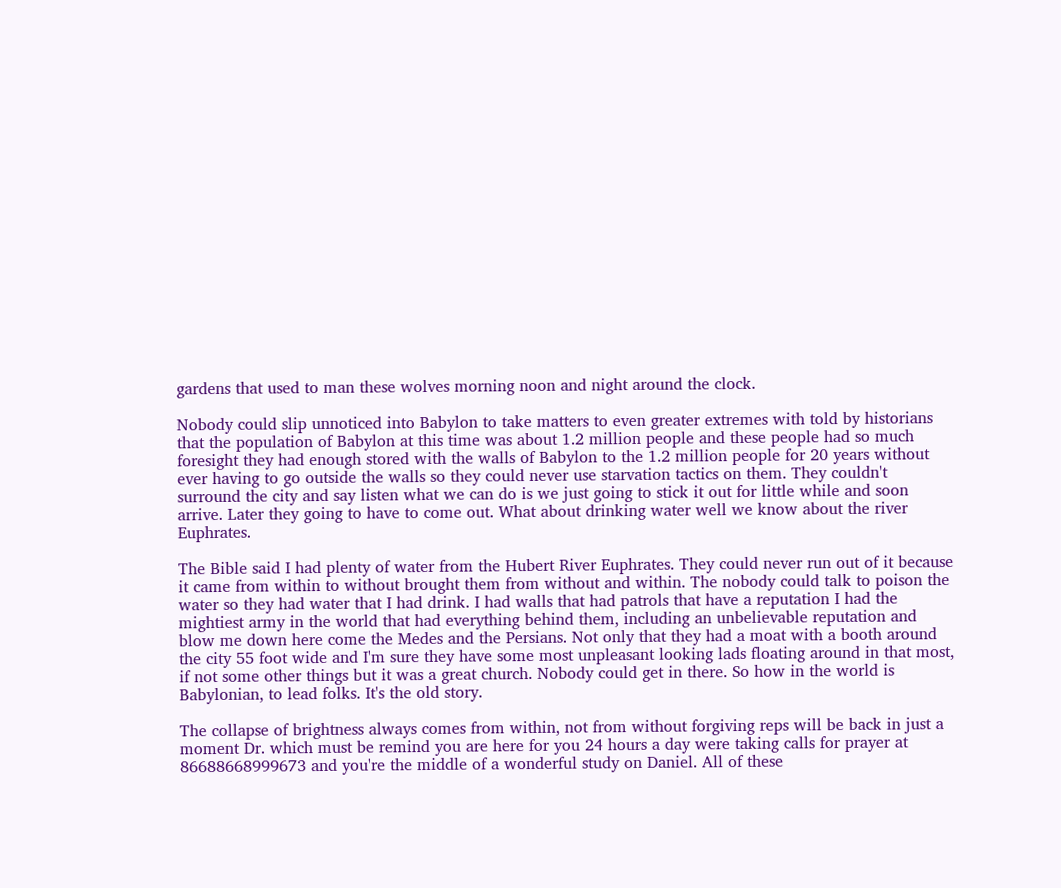gardens that used to man these wolves morning noon and night around the clock.

Nobody could slip unnoticed into Babylon to take matters to even greater extremes with told by historians that the population of Babylon at this time was about 1.2 million people and these people had so much foresight they had enough stored with the walls of Babylon to the 1.2 million people for 20 years without ever having to go outside the walls so they could never use starvation tactics on them. They couldn't surround the city and say listen what we can do is we just going to stick it out for little while and soon arrive. Later they going to have to come out. What about drinking water well we know about the river Euphrates.

The Bible said I had plenty of water from the Hubert River Euphrates. They could never run out of it because it came from within to without brought them from without and within. The nobody could talk to poison the water so they had water that I had drink. I had walls that had patrols that have a reputation I had the mightiest army in the world that had everything behind them, including an unbelievable reputation and blow me down here come the Medes and the Persians. Not only that they had a moat with a booth around the city 55 foot wide and I'm sure they have some most unpleasant looking lads floating around in that most, if not some other things but it was a great church. Nobody could get in there. So how in the world is Babylonian, to lead folks. It's the old story.

The collapse of brightness always comes from within, not from without forgiving reps will be back in just a moment Dr. which must be remind you are here for you 24 hours a day were taking calls for prayer at 86688668999673 and you're the middle of a wonderful study on Daniel. All of these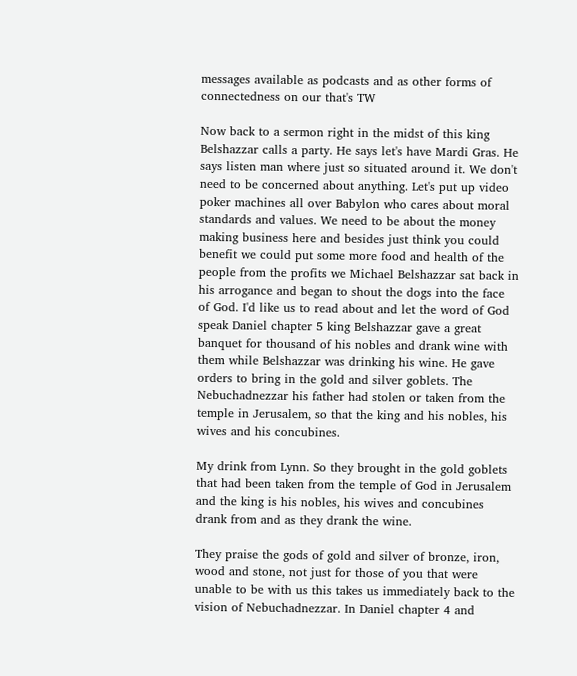messages available as podcasts and as other forms of connectedness on our that's TW

Now back to a sermon right in the midst of this king Belshazzar calls a party. He says let's have Mardi Gras. He says listen man where just so situated around it. We don't need to be concerned about anything. Let's put up video poker machines all over Babylon who cares about moral standards and values. We need to be about the money making business here and besides just think you could benefit we could put some more food and health of the people from the profits we Michael Belshazzar sat back in his arrogance and began to shout the dogs into the face of God. I'd like us to read about and let the word of God speak Daniel chapter 5 king Belshazzar gave a great banquet for thousand of his nobles and drank wine with them while Belshazzar was drinking his wine. He gave orders to bring in the gold and silver goblets. The Nebuchadnezzar his father had stolen or taken from the temple in Jerusalem, so that the king and his nobles, his wives and his concubines.

My drink from Lynn. So they brought in the gold goblets that had been taken from the temple of God in Jerusalem and the king is his nobles, his wives and concubines drank from and as they drank the wine.

They praise the gods of gold and silver of bronze, iron, wood and stone, not just for those of you that were unable to be with us this takes us immediately back to the vision of Nebuchadnezzar. In Daniel chapter 4 and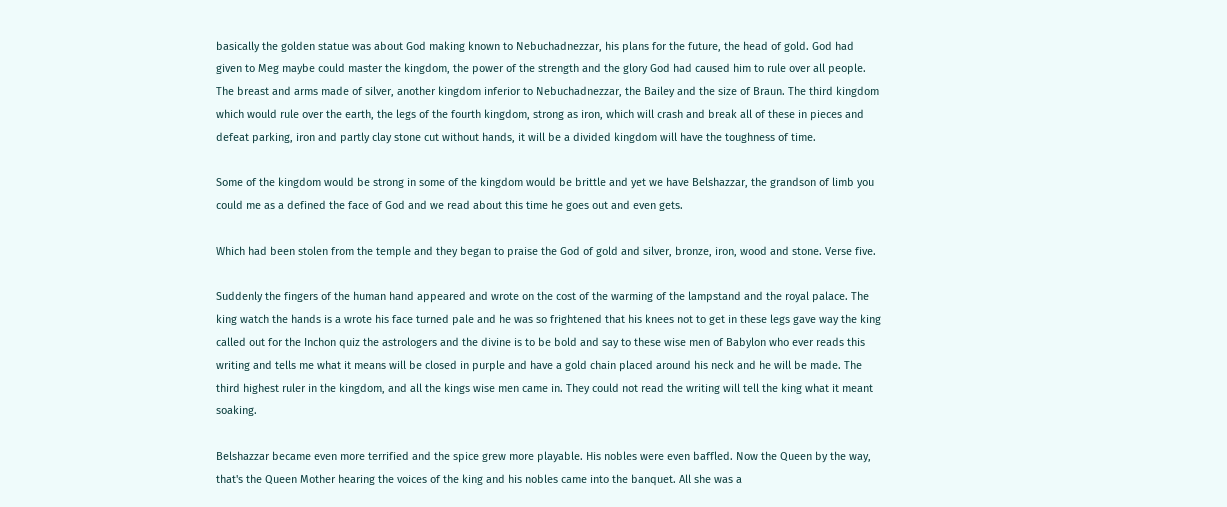basically the golden statue was about God making known to Nebuchadnezzar, his plans for the future, the head of gold. God had given to Meg maybe could master the kingdom, the power of the strength and the glory God had caused him to rule over all people. The breast and arms made of silver, another kingdom inferior to Nebuchadnezzar, the Bailey and the size of Braun. The third kingdom which would rule over the earth, the legs of the fourth kingdom, strong as iron, which will crash and break all of these in pieces and defeat parking, iron and partly clay stone cut without hands, it will be a divided kingdom will have the toughness of time.

Some of the kingdom would be strong in some of the kingdom would be brittle and yet we have Belshazzar, the grandson of limb you could me as a defined the face of God and we read about this time he goes out and even gets.

Which had been stolen from the temple and they began to praise the God of gold and silver, bronze, iron, wood and stone. Verse five.

Suddenly the fingers of the human hand appeared and wrote on the cost of the warming of the lampstand and the royal palace. The king watch the hands is a wrote his face turned pale and he was so frightened that his knees not to get in these legs gave way the king called out for the Inchon quiz the astrologers and the divine is to be bold and say to these wise men of Babylon who ever reads this writing and tells me what it means will be closed in purple and have a gold chain placed around his neck and he will be made. The third highest ruler in the kingdom, and all the kings wise men came in. They could not read the writing will tell the king what it meant soaking.

Belshazzar became even more terrified and the spice grew more playable. His nobles were even baffled. Now the Queen by the way, that's the Queen Mother hearing the voices of the king and his nobles came into the banquet. All she was a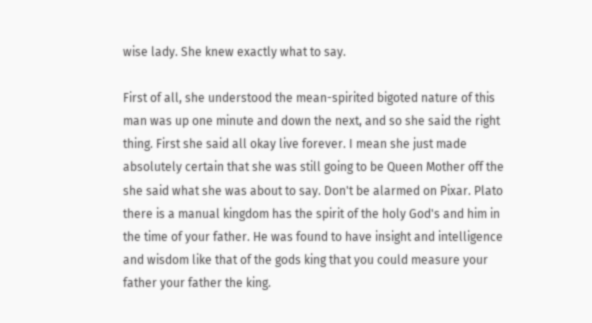wise lady. She knew exactly what to say.

First of all, she understood the mean-spirited bigoted nature of this man was up one minute and down the next, and so she said the right thing. First she said all okay live forever. I mean she just made absolutely certain that she was still going to be Queen Mother off the she said what she was about to say. Don't be alarmed on Pixar. Plato there is a manual kingdom has the spirit of the holy God's and him in the time of your father. He was found to have insight and intelligence and wisdom like that of the gods king that you could measure your father your father the king.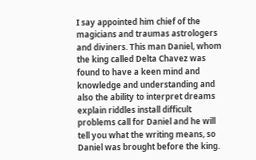I say appointed him chief of the magicians and traumas astrologers and diviners. This man Daniel, whom the king called Delta Chavez was found to have a keen mind and knowledge and understanding and also the ability to interpret dreams explain riddles install difficult problems call for Daniel and he will tell you what the writing means, so Daniel was brought before the king.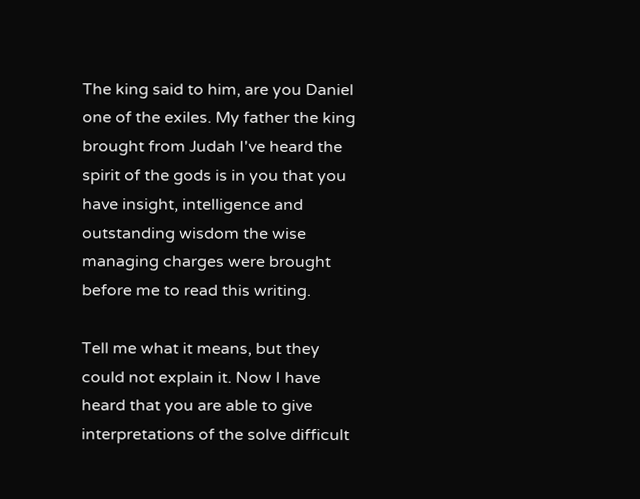The king said to him, are you Daniel one of the exiles. My father the king brought from Judah I've heard the spirit of the gods is in you that you have insight, intelligence and outstanding wisdom the wise managing charges were brought before me to read this writing.

Tell me what it means, but they could not explain it. Now I have heard that you are able to give interpretations of the solve difficult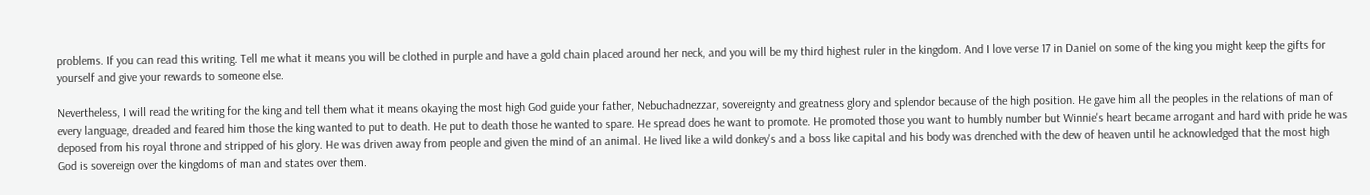problems. If you can read this writing. Tell me what it means you will be clothed in purple and have a gold chain placed around her neck, and you will be my third highest ruler in the kingdom. And I love verse 17 in Daniel on some of the king you might keep the gifts for yourself and give your rewards to someone else.

Nevertheless, I will read the writing for the king and tell them what it means okaying the most high God guide your father, Nebuchadnezzar, sovereignty and greatness glory and splendor because of the high position. He gave him all the peoples in the relations of man of every language, dreaded and feared him those the king wanted to put to death. He put to death those he wanted to spare. He spread does he want to promote. He promoted those you want to humbly number but Winnie's heart became arrogant and hard with pride he was deposed from his royal throne and stripped of his glory. He was driven away from people and given the mind of an animal. He lived like a wild donkey's and a boss like capital and his body was drenched with the dew of heaven until he acknowledged that the most high God is sovereign over the kingdoms of man and states over them.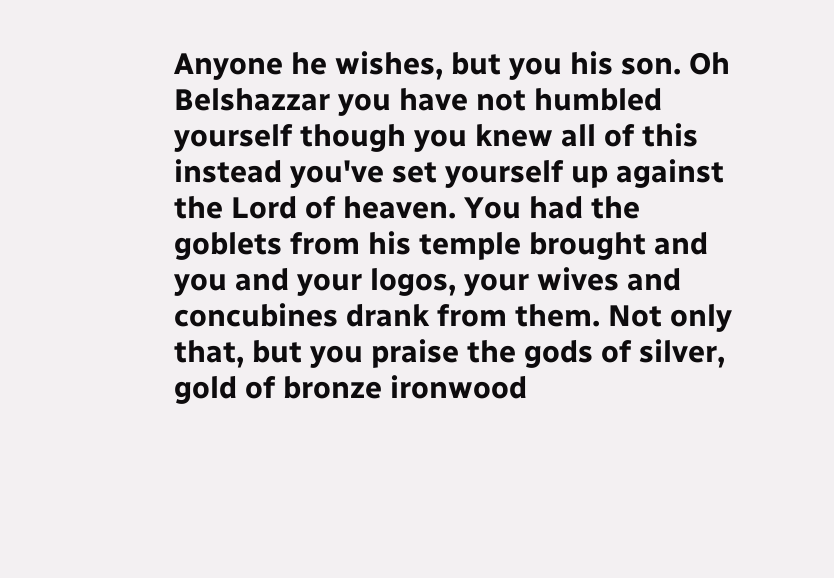Anyone he wishes, but you his son. Oh Belshazzar you have not humbled yourself though you knew all of this instead you've set yourself up against the Lord of heaven. You had the goblets from his temple brought and you and your logos, your wives and concubines drank from them. Not only that, but you praise the gods of silver, gold of bronze ironwood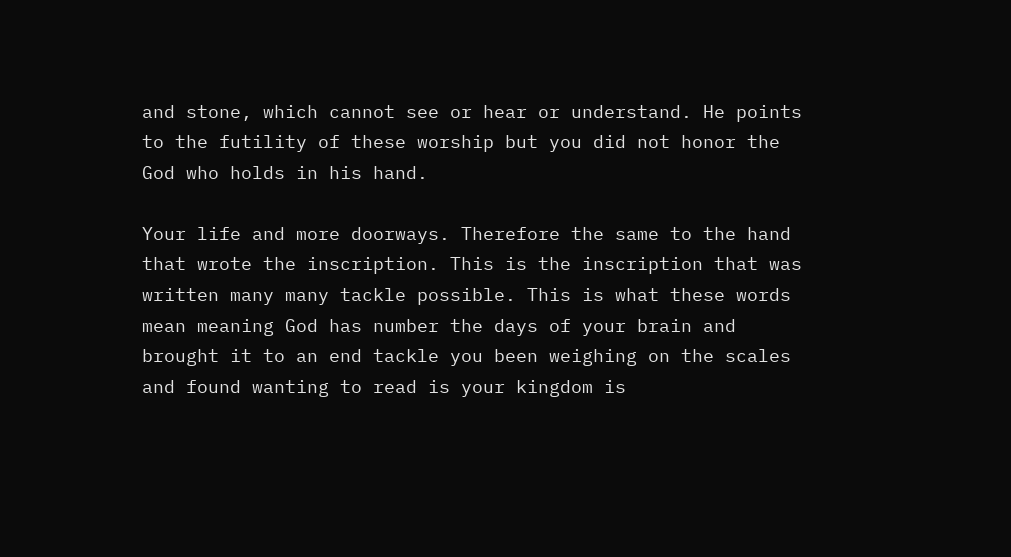and stone, which cannot see or hear or understand. He points to the futility of these worship but you did not honor the God who holds in his hand.

Your life and more doorways. Therefore the same to the hand that wrote the inscription. This is the inscription that was written many many tackle possible. This is what these words mean meaning God has number the days of your brain and brought it to an end tackle you been weighing on the scales and found wanting to read is your kingdom is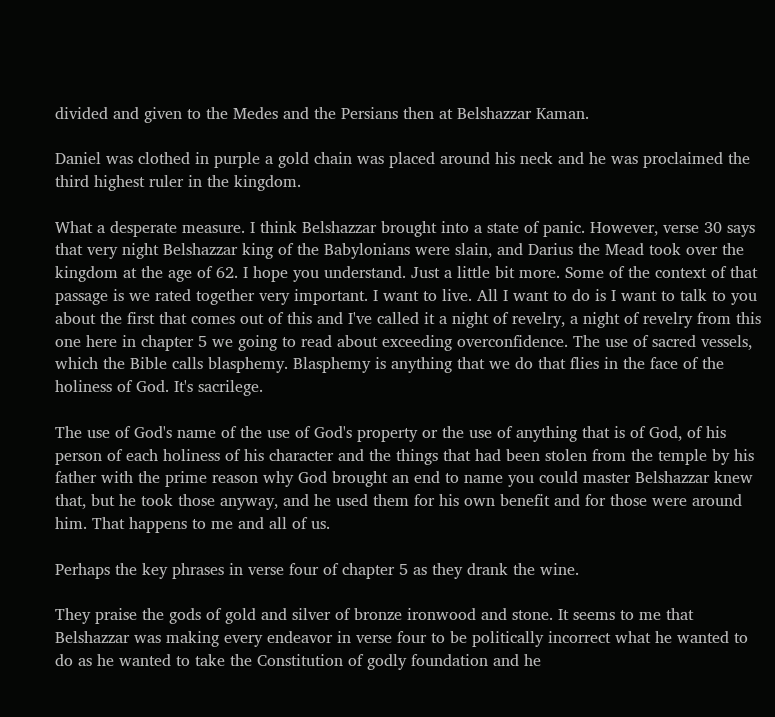divided and given to the Medes and the Persians then at Belshazzar Kaman.

Daniel was clothed in purple a gold chain was placed around his neck and he was proclaimed the third highest ruler in the kingdom.

What a desperate measure. I think Belshazzar brought into a state of panic. However, verse 30 says that very night Belshazzar king of the Babylonians were slain, and Darius the Mead took over the kingdom at the age of 62. I hope you understand. Just a little bit more. Some of the context of that passage is we rated together very important. I want to live. All I want to do is I want to talk to you about the first that comes out of this and I've called it a night of revelry, a night of revelry from this one here in chapter 5 we going to read about exceeding overconfidence. The use of sacred vessels, which the Bible calls blasphemy. Blasphemy is anything that we do that flies in the face of the holiness of God. It's sacrilege.

The use of God's name of the use of God's property or the use of anything that is of God, of his person of each holiness of his character and the things that had been stolen from the temple by his father with the prime reason why God brought an end to name you could master Belshazzar knew that, but he took those anyway, and he used them for his own benefit and for those were around him. That happens to me and all of us.

Perhaps the key phrases in verse four of chapter 5 as they drank the wine.

They praise the gods of gold and silver of bronze ironwood and stone. It seems to me that Belshazzar was making every endeavor in verse four to be politically incorrect what he wanted to do as he wanted to take the Constitution of godly foundation and he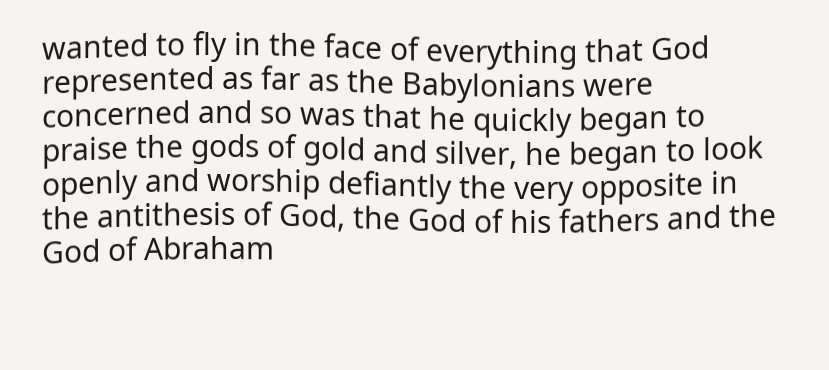wanted to fly in the face of everything that God represented as far as the Babylonians were concerned and so was that he quickly began to praise the gods of gold and silver, he began to look openly and worship defiantly the very opposite in the antithesis of God, the God of his fathers and the God of Abraham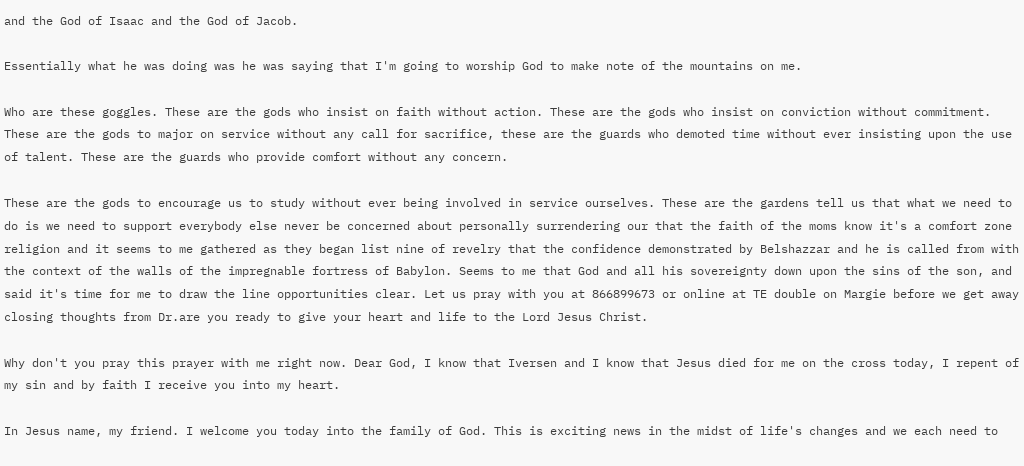and the God of Isaac and the God of Jacob.

Essentially what he was doing was he was saying that I'm going to worship God to make note of the mountains on me.

Who are these goggles. These are the gods who insist on faith without action. These are the gods who insist on conviction without commitment. These are the gods to major on service without any call for sacrifice, these are the guards who demoted time without ever insisting upon the use of talent. These are the guards who provide comfort without any concern.

These are the gods to encourage us to study without ever being involved in service ourselves. These are the gardens tell us that what we need to do is we need to support everybody else never be concerned about personally surrendering our that the faith of the moms know it's a comfort zone religion and it seems to me gathered as they began list nine of revelry that the confidence demonstrated by Belshazzar and he is called from with the context of the walls of the impregnable fortress of Babylon. Seems to me that God and all his sovereignty down upon the sins of the son, and said it's time for me to draw the line opportunities clear. Let us pray with you at 866899673 or online at TE double on Margie before we get away closing thoughts from Dr.are you ready to give your heart and life to the Lord Jesus Christ.

Why don't you pray this prayer with me right now. Dear God, I know that Iversen and I know that Jesus died for me on the cross today, I repent of my sin and by faith I receive you into my heart.

In Jesus name, my friend. I welcome you today into the family of God. This is exciting news in the midst of life's changes and we each need to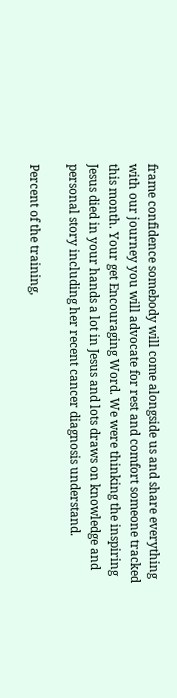frame confidence somebody will come alongside us and share everything with our journey you will advocate for rest and comfort someone tracked this month. Your get Encouraging Word. We were thinking the inspiring Jesus died in your hands a lot in Jesus and lots draws on knowledge and personal story including her recent cancer diagnosis understand.

Percent of the training,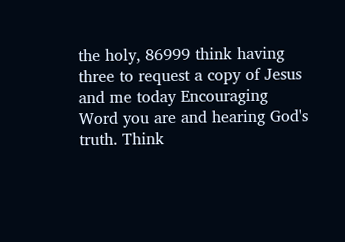the holy, 86999 think having three to request a copy of Jesus and me today Encouraging Word you are and hearing God's truth. Think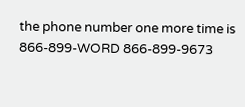the phone number one more time is 866-899-WORD 866-899-9673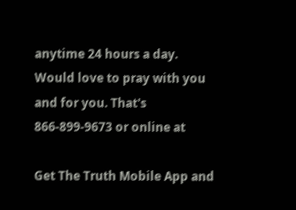anytime 24 hours a day. Would love to pray with you and for you. That's 866-899-9673 or online at

Get The Truth Mobile App and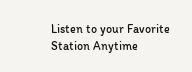Listen to your Favorite Station Anytime